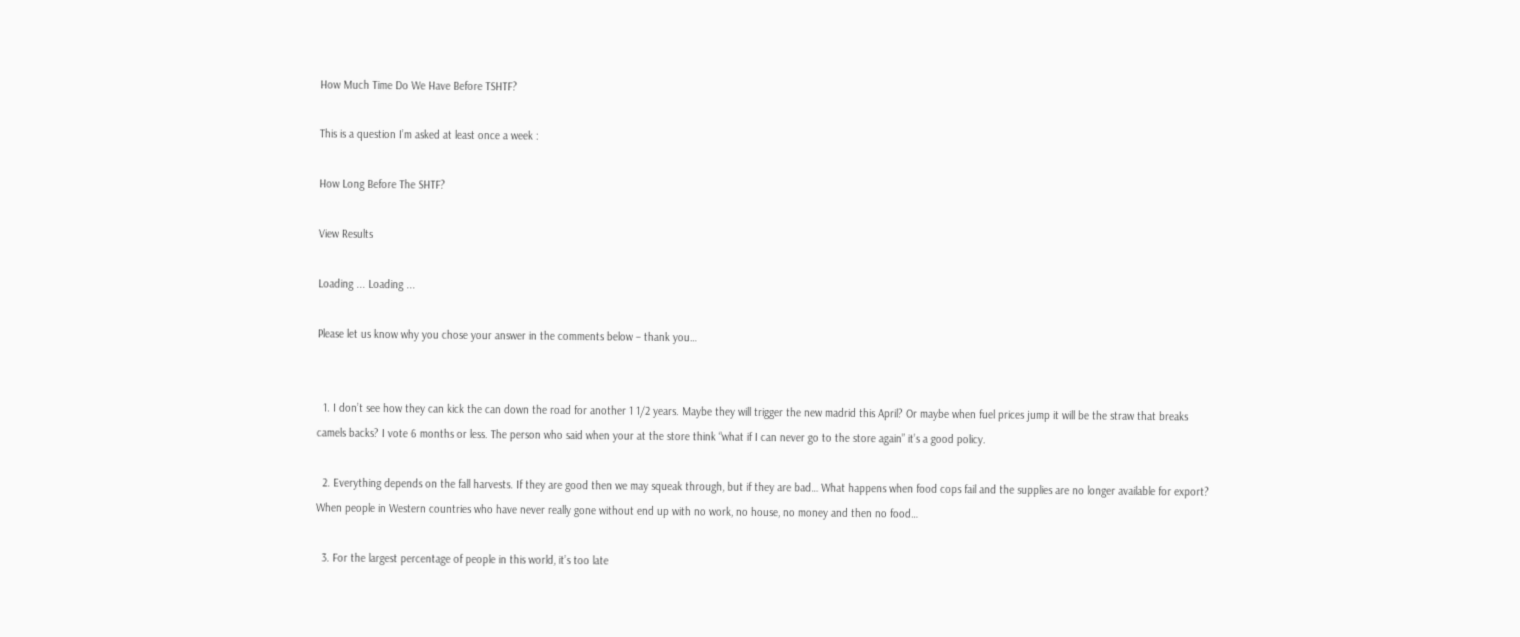How Much Time Do We Have Before TSHTF?

This is a question I’m asked at least once a week :

How Long Before The SHTF?

View Results

Loading ... Loading ...

Please let us know why you chose your answer in the comments below – thank you…


  1. I don’t see how they can kick the can down the road for another 1 1/2 years. Maybe they will trigger the new madrid this April? Or maybe when fuel prices jump it will be the straw that breaks camels backs? I vote 6 months or less. The person who said when your at the store think “what if I can never go to the store again” it’s a good policy.

  2. Everything depends on the fall harvests. If they are good then we may squeak through, but if they are bad… What happens when food cops fail and the supplies are no longer available for export? When people in Western countries who have never really gone without end up with no work, no house, no money and then no food…

  3. For the largest percentage of people in this world, it’s too late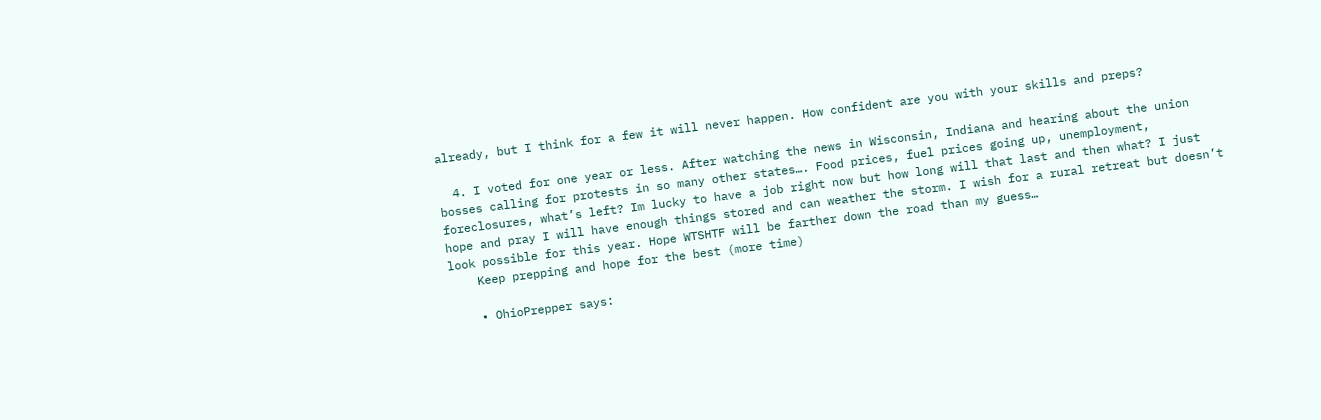already, but I think for a few it will never happen. How confident are you with your skills and preps?

  4. I voted for one year or less. After watching the news in Wisconsin, Indiana and hearing about the union bosses calling for protests in so many other states…. Food prices, fuel prices going up, unemployment, foreclosures, what’s left? Im lucky to have a job right now but how long will that last and then what? I just hope and pray I will have enough things stored and can weather the storm. I wish for a rural retreat but doesn’t look possible for this year. Hope WTSHTF will be farther down the road than my guess…
    Keep prepping and hope for the best (more time)

    • OhioPrepper says: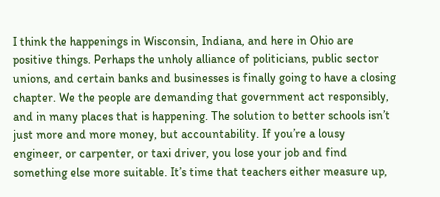I think the happenings in Wisconsin, Indiana, and here in Ohio are positive things. Perhaps the unholy alliance of politicians, public sector unions, and certain banks and businesses is finally going to have a closing chapter. We the people are demanding that government act responsibly, and in many places that is happening. The solution to better schools isn’t just more and more money, but accountability. If you’re a lousy engineer, or carpenter, or taxi driver, you lose your job and find something else more suitable. It’s time that teachers either measure up,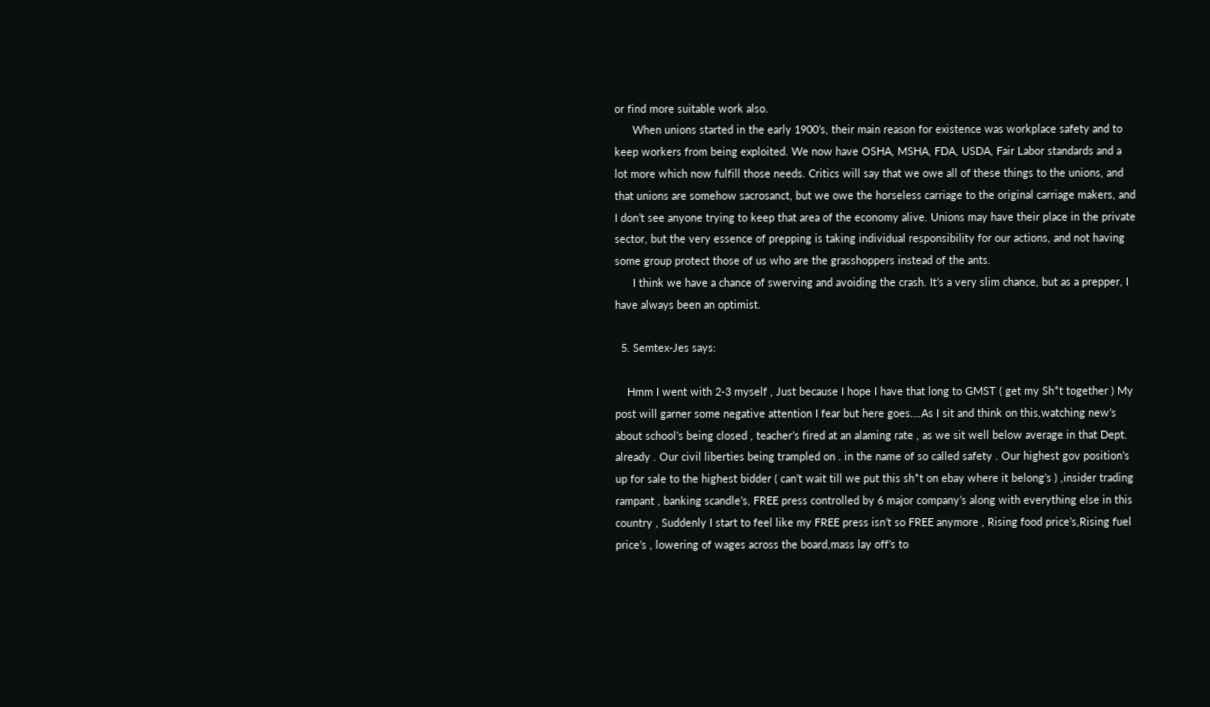or find more suitable work also.
      When unions started in the early 1900’s, their main reason for existence was workplace safety and to keep workers from being exploited. We now have OSHA, MSHA, FDA, USDA, Fair Labor standards and a lot more which now fulfill those needs. Critics will say that we owe all of these things to the unions, and that unions are somehow sacrosanct, but we owe the horseless carriage to the original carriage makers, and I don’t see anyone trying to keep that area of the economy alive. Unions may have their place in the private sector, but the very essence of prepping is taking individual responsibility for our actions, and not having some group protect those of us who are the grasshoppers instead of the ants.
      I think we have a chance of swerving and avoiding the crash. It’s a very slim chance, but as a prepper, I have always been an optimist.

  5. Semtex-Jes says:

    Hmm I went with 2-3 myself , Just because I hope I have that long to GMST ( get my Sh*t together ) My post will garner some negative attention I fear but here goes….As I sit and think on this,watching new’s about school’s being closed , teacher’s fired at an alaming rate , as we sit well below average in that Dept. already . Our civil liberties being trampled on . in the name of so called safety . Our highest gov position’s up for sale to the highest bidder ( can’t wait till we put this sh*t on ebay where it belong’s ) ,insider trading rampant , banking scandle’s, FREE press controlled by 6 major company’s along with everything else in this country , Suddenly I start to feel like my FREE press isn’t so FREE anymore , Rising food price’s,Rising fuel price’s , lowering of wages across the board,mass lay off’s to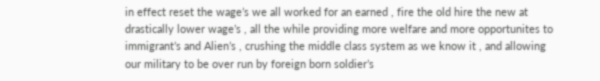in effect reset the wage’s we all worked for an earned , fire the old hire the new at drastically lower wage’s , all the while providing more welfare and more opportunites to immigrant’s and Alien’s , crushing the middle class system as we know it , and allowing our military to be over run by foreign born soldier’s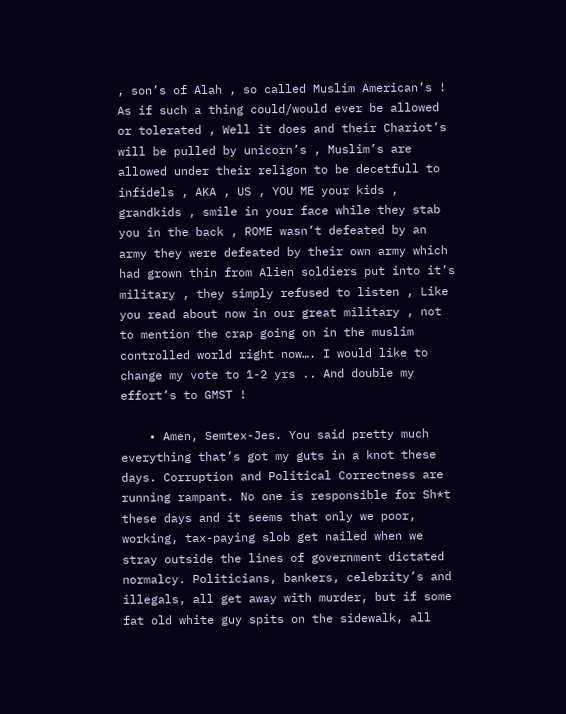, son’s of Alah , so called Muslim American’s ! As if such a thing could/would ever be allowed or tolerated , Well it does and their Chariot’s will be pulled by unicorn’s , Muslim’s are allowed under their religon to be decetfull to infidels , AKA , US , YOU ME your kids , grandkids , smile in your face while they stab you in the back , ROME wasn’t defeated by an army they were defeated by their own army which had grown thin from Alien soldiers put into it’s military , they simply refused to listen , Like you read about now in our great military , not to mention the crap going on in the muslim controlled world right now…. I would like to change my vote to 1-2 yrs .. And double my effort’s to GMST !

    • Amen, Semtex-Jes. You said pretty much everything that’s got my guts in a knot these days. Corruption and Political Correctness are running rampant. No one is responsible for Sh*t these days and it seems that only we poor, working, tax-paying slob get nailed when we stray outside the lines of government dictated normalcy. Politicians, bankers, celebrity’s and illegals, all get away with murder, but if some fat old white guy spits on the sidewalk, all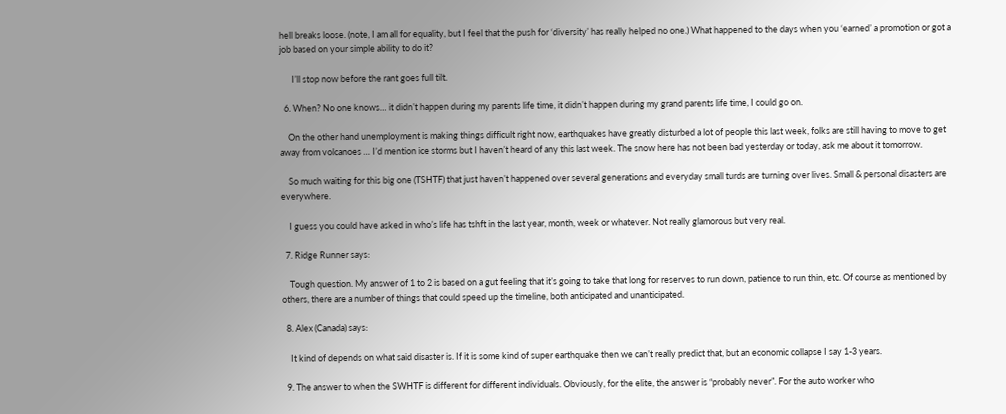hell breaks loose. (note, I am all for equality, but I feel that the push for ‘diversity’ has really helped no one.) What happened to the days when you ‘earned’ a promotion or got a job based on your simple ability to do it?

      I’ll stop now before the rant goes full tilt.

  6. When? No one knows… it didn’t happen during my parents life time, it didn’t happen during my grand parents life time, I could go on.

    On the other hand unemployment is making things difficult right now, earthquakes have greatly disturbed a lot of people this last week, folks are still having to move to get away from volcanoes … I’d mention ice storms but I haven’t heard of any this last week. The snow here has not been bad yesterday or today, ask me about it tomorrow.

    So much waiting for this big one (TSHTF) that just haven’t happened over several generations and everyday small turds are turning over lives. Small & personal disasters are everywhere.

    I guess you could have asked in who’s life has tshft in the last year, month, week or whatever. Not really glamorous but very real.

  7. Ridge Runner says:

    Tough question. My answer of 1 to 2 is based on a gut feeling that it’s going to take that long for reserves to run down, patience to run thin, etc. Of course as mentioned by others, there are a number of things that could speed up the timeline, both anticipated and unanticipated.

  8. Alex (Canada) says:

    It kind of depends on what said disaster is. If it is some kind of super earthquake then we can’t really predict that, but an economic collapse I say 1-3 years.

  9. The answer to when the SWHTF is different for different individuals. Obviously, for the elite, the answer is “probably never”. For the auto worker who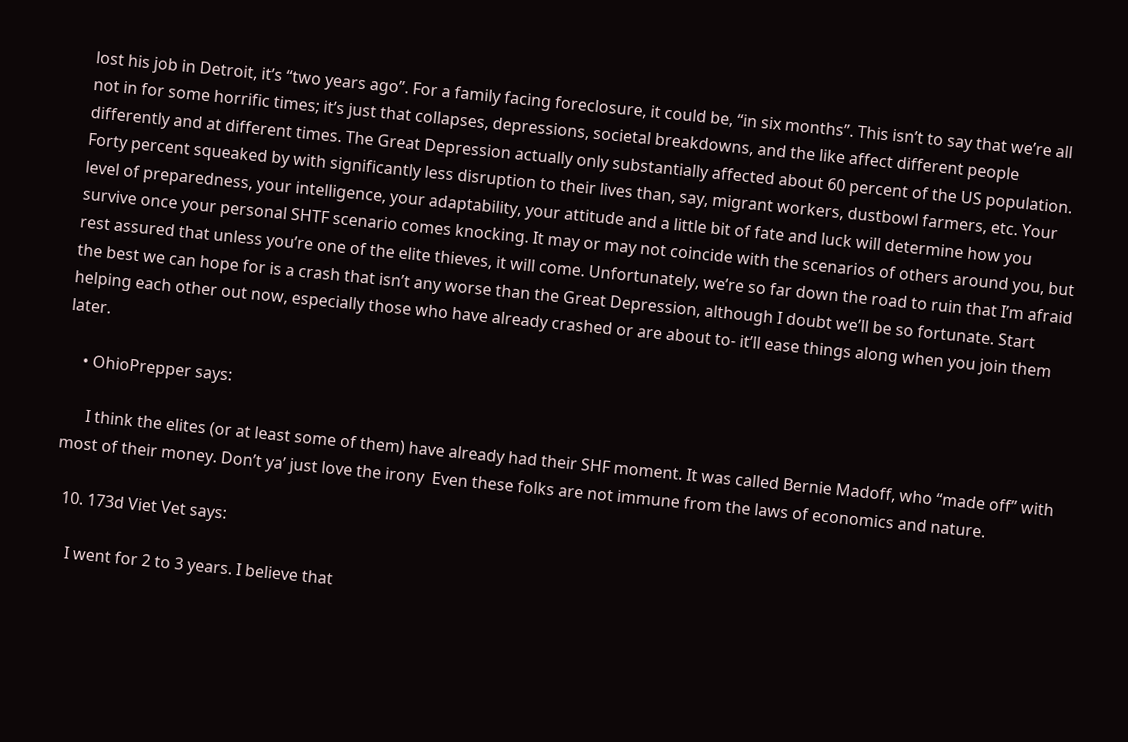lost his job in Detroit, it’s “two years ago”. For a family facing foreclosure, it could be, “in six months”. This isn’t to say that we’re all not in for some horrific times; it’s just that collapses, depressions, societal breakdowns, and the like affect different people differently and at different times. The Great Depression actually only substantially affected about 60 percent of the US population. Forty percent squeaked by with significantly less disruption to their lives than, say, migrant workers, dustbowl farmers, etc. Your level of preparedness, your intelligence, your adaptability, your attitude and a little bit of fate and luck will determine how you survive once your personal SHTF scenario comes knocking. It may or may not coincide with the scenarios of others around you, but rest assured that unless you’re one of the elite thieves, it will come. Unfortunately, we’re so far down the road to ruin that I’m afraid the best we can hope for is a crash that isn’t any worse than the Great Depression, although I doubt we’ll be so fortunate. Start helping each other out now, especially those who have already crashed or are about to- it’ll ease things along when you join them later.

    • OhioPrepper says:

      I think the elites (or at least some of them) have already had their SHF moment. It was called Bernie Madoff, who “made off” with most of their money. Don’t ya’ just love the irony  Even these folks are not immune from the laws of economics and nature.

  10. 173d Viet Vet says:

    I went for 2 to 3 years. I believe that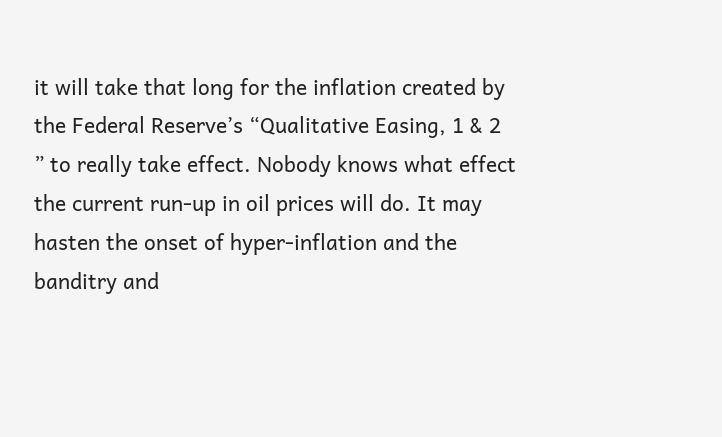it will take that long for the inflation created by the Federal Reserve’s “Qualitative Easing, 1 & 2 ” to really take effect. Nobody knows what effect the current run-up in oil prices will do. It may hasten the onset of hyper-inflation and the banditry and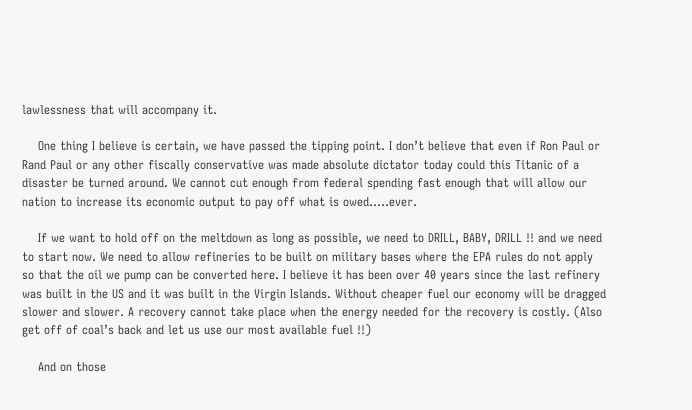lawlessness that will accompany it.

    One thing I believe is certain, we have passed the tipping point. I don’t believe that even if Ron Paul or Rand Paul or any other fiscally conservative was made absolute dictator today could this Titanic of a disaster be turned around. We cannot cut enough from federal spending fast enough that will allow our nation to increase its economic output to pay off what is owed…..ever.

    If we want to hold off on the meltdown as long as possible, we need to DRILL, BABY, DRILL !! and we need to start now. We need to allow refineries to be built on military bases where the EPA rules do not apply so that the oil we pump can be converted here. I believe it has been over 40 years since the last refinery was built in the US and it was built in the Virgin Islands. Without cheaper fuel our economy will be dragged slower and slower. A recovery cannot take place when the energy needed for the recovery is costly. (Also get off of coal’s back and let us use our most available fuel !!)

    And on those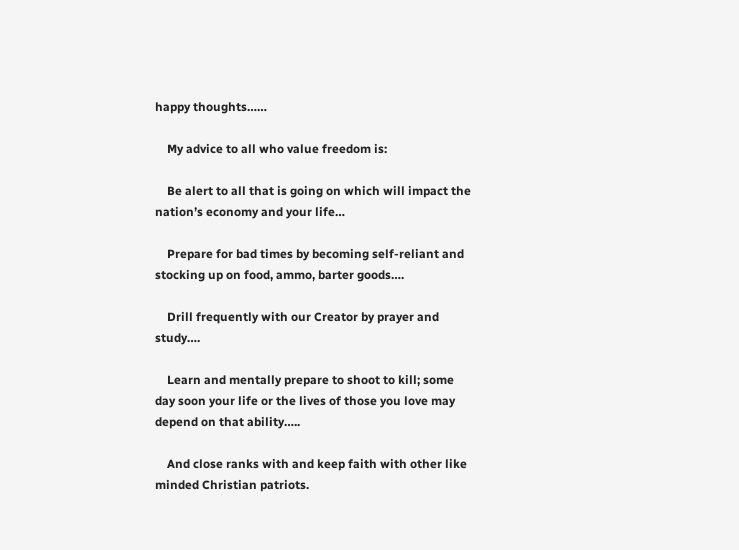happy thoughts……

    My advice to all who value freedom is:

    Be alert to all that is going on which will impact the nation’s economy and your life…

    Prepare for bad times by becoming self-reliant and stocking up on food, ammo, barter goods….

    Drill frequently with our Creator by prayer and study….

    Learn and mentally prepare to shoot to kill; some day soon your life or the lives of those you love may depend on that ability…..

    And close ranks with and keep faith with other like minded Christian patriots.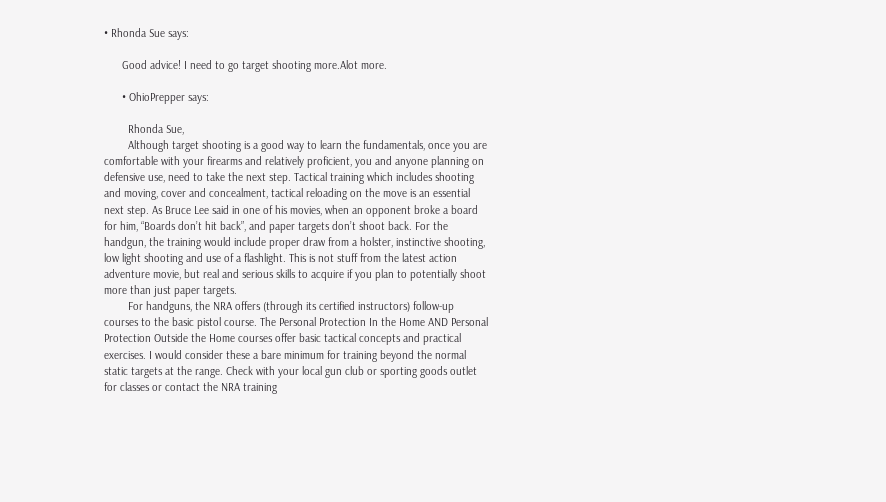• Rhonda Sue says:

      Good advice! I need to go target shooting more.Alot more.

      • OhioPrepper says:

        Rhonda Sue,
        Although target shooting is a good way to learn the fundamentals, once you are comfortable with your firearms and relatively proficient, you and anyone planning on defensive use, need to take the next step. Tactical training which includes shooting and moving, cover and concealment, tactical reloading on the move is an essential next step. As Bruce Lee said in one of his movies, when an opponent broke a board for him, “Boards don’t hit back”, and paper targets don’t shoot back. For the handgun, the training would include proper draw from a holster, instinctive shooting, low light shooting and use of a flashlight. This is not stuff from the latest action adventure movie, but real and serious skills to acquire if you plan to potentially shoot more than just paper targets.
        For handguns, the NRA offers (through its certified instructors) follow-up courses to the basic pistol course. The Personal Protection In the Home AND Personal Protection Outside the Home courses offer basic tactical concepts and practical exercises. I would consider these a bare minimum for training beyond the normal static targets at the range. Check with your local gun club or sporting goods outlet for classes or contact the NRA training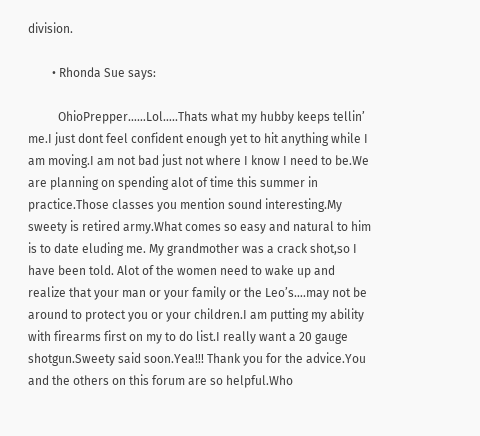division.

        • Rhonda Sue says:

          OhioPrepper……Lol…..Thats what my hubby keeps tellin’ me.I just dont feel confident enough yet to hit anything while I am moving.I am not bad just not where I know I need to be.We are planning on spending alot of time this summer in practice.Those classes you mention sound interesting.My sweety is retired army.What comes so easy and natural to him is to date eluding me. My grandmother was a crack shot,so I have been told. Alot of the women need to wake up and realize that your man or your family or the Leo’s….may not be around to protect you or your children.I am putting my ability with firearms first on my to do list.I really want a 20 gauge shotgun.Sweety said soon.Yea!!! Thank you for the advice.You and the others on this forum are so helpful.Who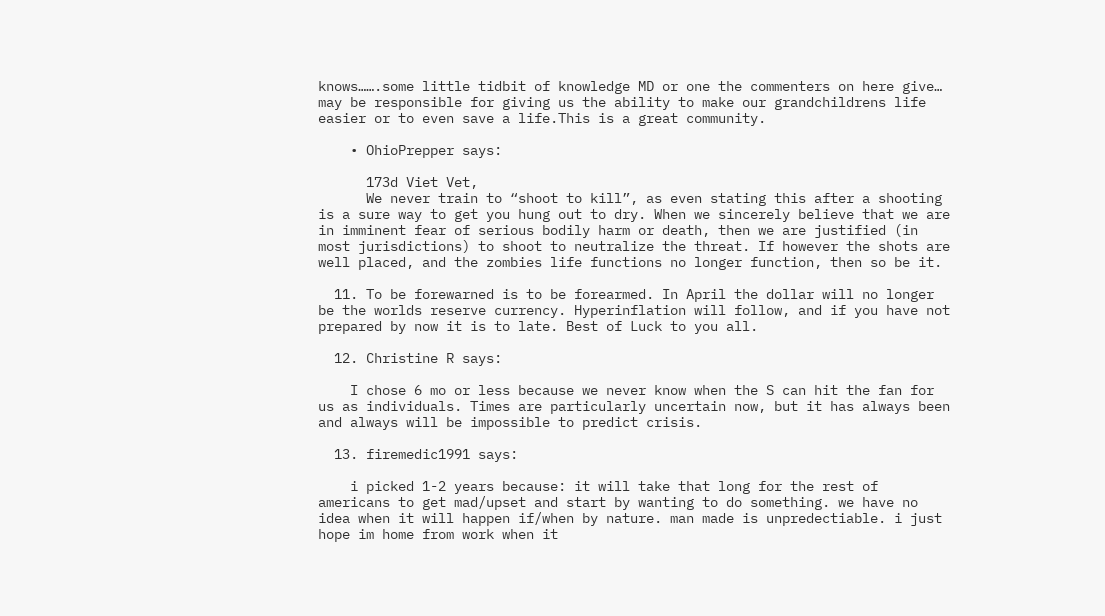knows…….some little tidbit of knowledge MD or one the commenters on here give… may be responsible for giving us the ability to make our grandchildrens life easier or to even save a life.This is a great community.

    • OhioPrepper says:

      173d Viet Vet,
      We never train to “shoot to kill”, as even stating this after a shooting is a sure way to get you hung out to dry. When we sincerely believe that we are in imminent fear of serious bodily harm or death, then we are justified (in most jurisdictions) to shoot to neutralize the threat. If however the shots are well placed, and the zombies life functions no longer function, then so be it.

  11. To be forewarned is to be forearmed. In April the dollar will no longer be the worlds reserve currency. Hyperinflation will follow, and if you have not prepared by now it is to late. Best of Luck to you all.

  12. Christine R says:

    I chose 6 mo or less because we never know when the S can hit the fan for us as individuals. Times are particularly uncertain now, but it has always been and always will be impossible to predict crisis.

  13. firemedic1991 says:

    i picked 1-2 years because: it will take that long for the rest of americans to get mad/upset and start by wanting to do something. we have no idea when it will happen if/when by nature. man made is unpredectiable. i just hope im home from work when it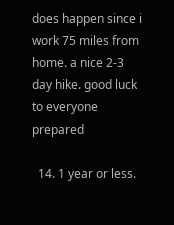does happen since i work 75 miles from home. a nice 2-3 day hike. good luck to everyone prepared

  14. 1 year or less.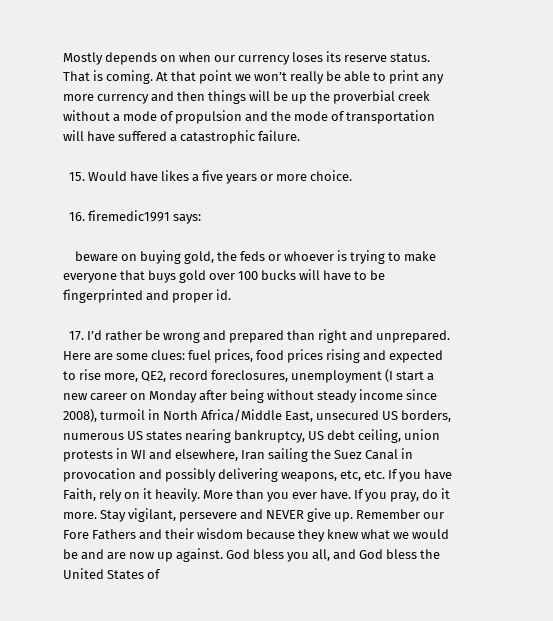Mostly depends on when our currency loses its reserve status. That is coming. At that point we won’t really be able to print any more currency and then things will be up the proverbial creek without a mode of propulsion and the mode of transportation will have suffered a catastrophic failure.

  15. Would have likes a five years or more choice.

  16. firemedic1991 says:

    beware on buying gold, the feds or whoever is trying to make everyone that buys gold over 100 bucks will have to be fingerprinted and proper id.

  17. I’d rather be wrong and prepared than right and unprepared. Here are some clues: fuel prices, food prices rising and expected to rise more, QE2, record foreclosures, unemployment (I start a new career on Monday after being without steady income since 2008), turmoil in North Africa/Middle East, unsecured US borders, numerous US states nearing bankruptcy, US debt ceiling, union protests in WI and elsewhere, Iran sailing the Suez Canal in provocation and possibly delivering weapons, etc, etc. If you have Faith, rely on it heavily. More than you ever have. If you pray, do it more. Stay vigilant, persevere and NEVER give up. Remember our Fore Fathers and their wisdom because they knew what we would be and are now up against. God bless you all, and God bless the United States of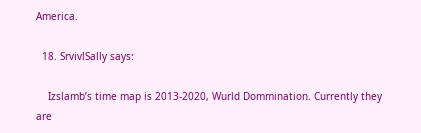America.

  18. SrvivlSally says:

    Izslamb’s time map is 2013-2020, Wurld Dommination. Currently they are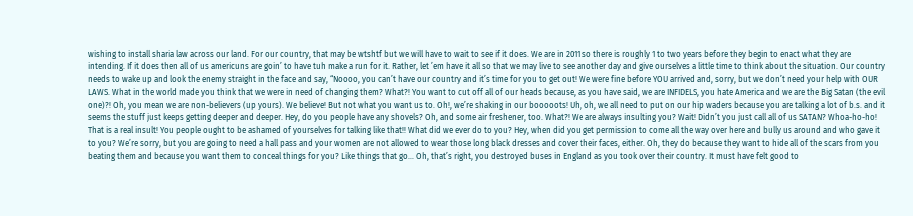wishing to install sharia law across our land. For our country, that may be wtshtf but we will have to wait to see if it does. We are in 2011 so there is roughly 1 to two years before they begin to enact what they are intending. If it does then all of us americuns are goin’ to have tuh make a run for it. Rather, let ’em have it all so that we may live to see another day and give ourselves a little time to think about the situation. Our country needs to wake up and look the enemy straight in the face and say, “Noooo, you can’t have our country and it’s time for you to get out! We were fine before YOU arrived and, sorry, but we don’t need your help with OUR LAWS. What in the world made you think that we were in need of changing them? What?! You want to cut off all of our heads because, as you have said, we are INFIDELS, you hate America and we are the Big Satan (the evil one)?! Oh, you mean we are non-believers (up yours). We believe! But not what you want us to. Oh!, we’re shaking in our booooots! Uh, oh, we all need to put on our hip waders because you are talking a lot of b.s. and it seems the stuff just keeps getting deeper and deeper. Hey, do you people have any shovels? Oh, and some air freshener, too. What?! We are always insulting you? Wait! Didn’t you just call all of us SATAN? Whoa-ho-ho! That is a real insult! You people ought to be ashamed of yourselves for talking like that!! What did we ever do to you? Hey, when did you get permission to come all the way over here and bully us around and who gave it to you? We’re sorry, but you are going to need a hall pass and your women are not allowed to wear those long black dresses and cover their faces, either. Oh, they do because they want to hide all of the scars from you beating them and because you want them to conceal things for you? Like things that go… Oh, that’s right, you destroyed buses in England as you took over their country. It must have felt good to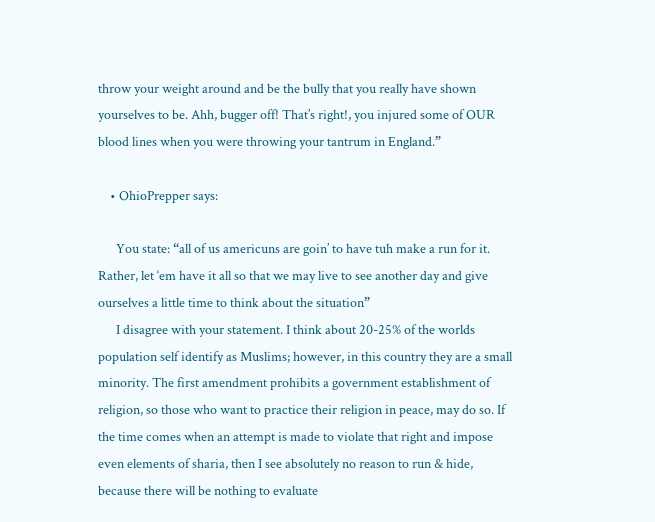throw your weight around and be the bully that you really have shown yourselves to be. Ahh, bugger off! That’s right!, you injured some of OUR blood lines when you were throwing your tantrum in England.”

    • OhioPrepper says:

      You state: “all of us americuns are goin’ to have tuh make a run for it. Rather, let ‘em have it all so that we may live to see another day and give ourselves a little time to think about the situation”
      I disagree with your statement. I think about 20-25% of the worlds population self identify as Muslims; however, in this country they are a small minority. The first amendment prohibits a government establishment of religion, so those who want to practice their religion in peace, may do so. If the time comes when an attempt is made to violate that right and impose even elements of sharia, then I see absolutely no reason to run & hide, because there will be nothing to evaluate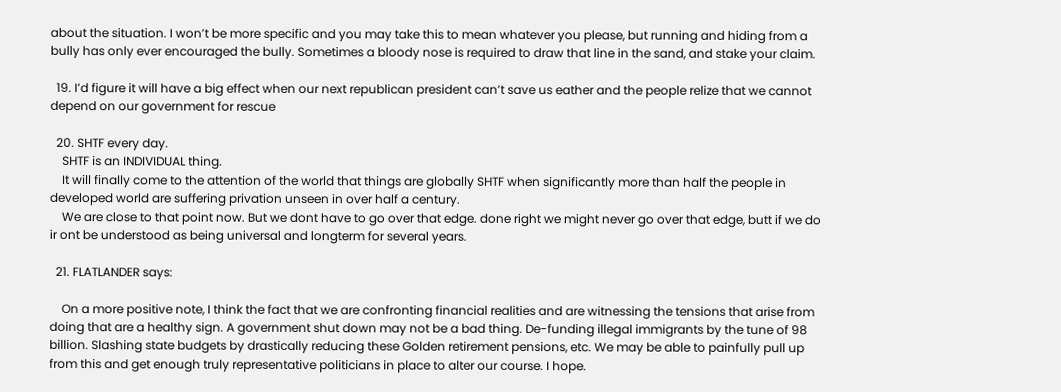about the situation. I won’t be more specific and you may take this to mean whatever you please, but running and hiding from a bully has only ever encouraged the bully. Sometimes a bloody nose is required to draw that line in the sand, and stake your claim.

  19. I’d figure it will have a big effect when our next republican president can’t save us eather and the people relize that we cannot depend on our government for rescue

  20. SHTF every day.
    SHTF is an INDIVIDUAL thing.
    It will finally come to the attention of the world that things are globally SHTF when significantly more than half the people in developed world are suffering privation unseen in over half a century.
    We are close to that point now. But we dont have to go over that edge. done right we might never go over that edge, butt if we do ir ont be understood as being universal and longterm for several years.

  21. FLATLANDER says:

    On a more positive note, I think the fact that we are confronting financial realities and are witnessing the tensions that arise from doing that are a healthy sign. A government shut down may not be a bad thing. De-funding illegal immigrants by the tune of 98 billion. Slashing state budgets by drastically reducing these Golden retirement pensions, etc. We may be able to painfully pull up from this and get enough truly representative politicians in place to alter our course. I hope.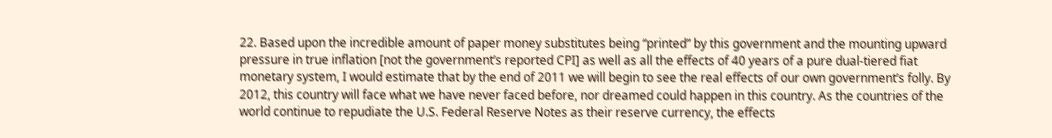22. Based upon the incredible amount of paper money substitutes being “printed” by this government and the mounting upward pressure in true inflation [not the government’s reported CPI] as well as all the effects of 40 years of a pure dual-tiered fiat monetary system, I would estimate that by the end of 2011 we will begin to see the real effects of our own government’s folly. By 2012, this country will face what we have never faced before, nor dreamed could happen in this country. As the countries of the world continue to repudiate the U.S. Federal Reserve Notes as their reserve currency, the effects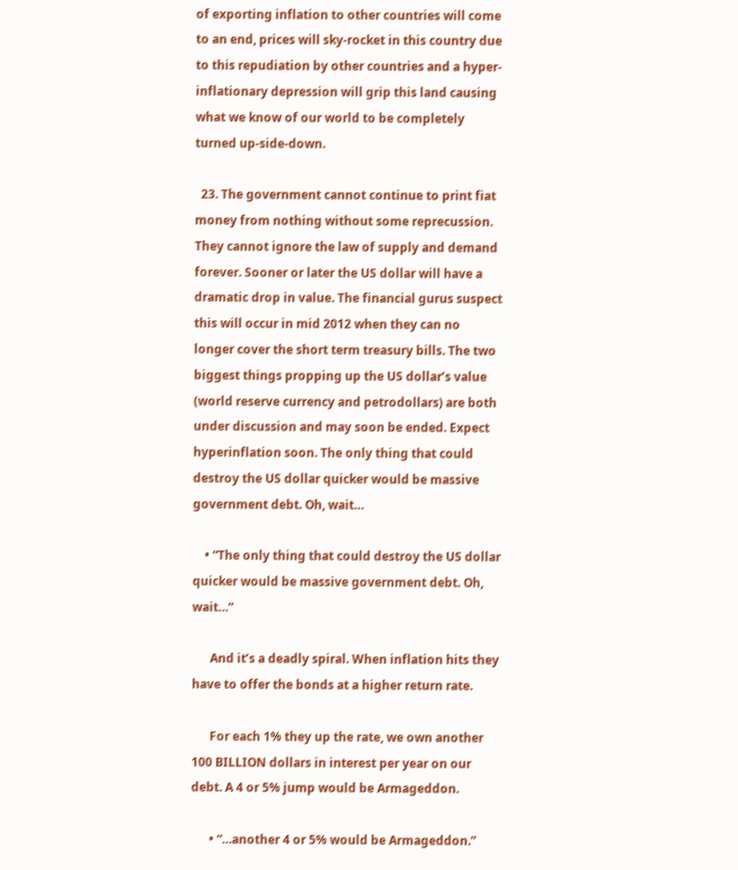of exporting inflation to other countries will come to an end, prices will sky-rocket in this country due to this repudiation by other countries and a hyper-inflationary depression will grip this land causing what we know of our world to be completely turned up-side-down.

  23. The government cannot continue to print fiat money from nothing without some reprecussion. They cannot ignore the law of supply and demand forever. Sooner or later the US dollar will have a dramatic drop in value. The financial gurus suspect this will occur in mid 2012 when they can no longer cover the short term treasury bills. The two biggest things propping up the US dollar’s value (world reserve currency and petrodollars) are both under discussion and may soon be ended. Expect hyperinflation soon. The only thing that could destroy the US dollar quicker would be massive government debt. Oh, wait…

    • “The only thing that could destroy the US dollar quicker would be massive government debt. Oh, wait…”

      And it’s a deadly spiral. When inflation hits they have to offer the bonds at a higher return rate.

      For each 1% they up the rate, we own another 100 BILLION dollars in interest per year on our debt. A 4 or 5% jump would be Armageddon.

      • “…another 4 or 5% would be Armageddon.”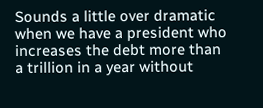Sounds a little over dramatic when we have a president who increases the debt more than a trillion in a year without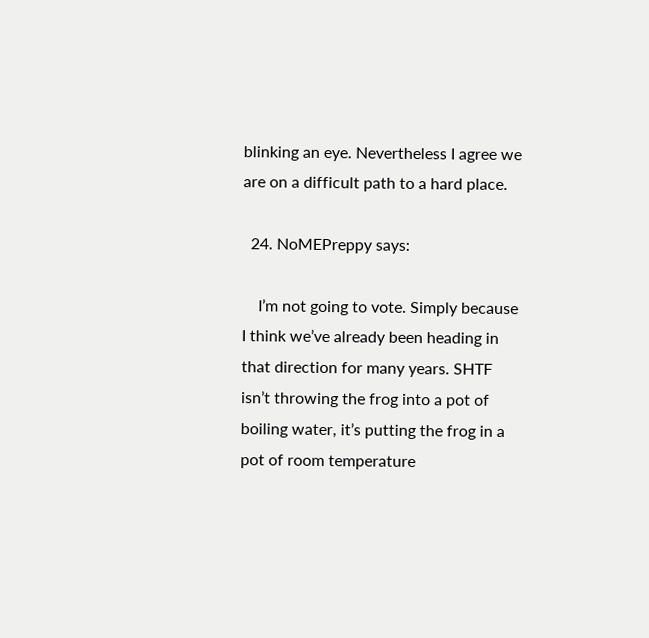blinking an eye. Nevertheless I agree we are on a difficult path to a hard place.

  24. NoMEPreppy says:

    I’m not going to vote. Simply because I think we’ve already been heading in that direction for many years. SHTF isn’t throwing the frog into a pot of boiling water, it’s putting the frog in a pot of room temperature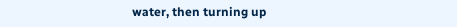water, then turning up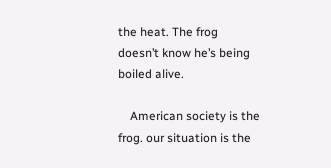the heat. The frog doesn’t know he’s being boiled alive.

    American society is the frog. our situation is the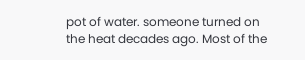pot of water. someone turned on the heat decades ago. Most of the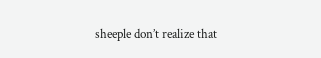sheeple don’t realize that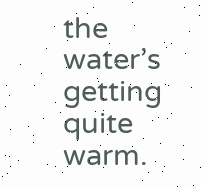the water’s getting quite warm.